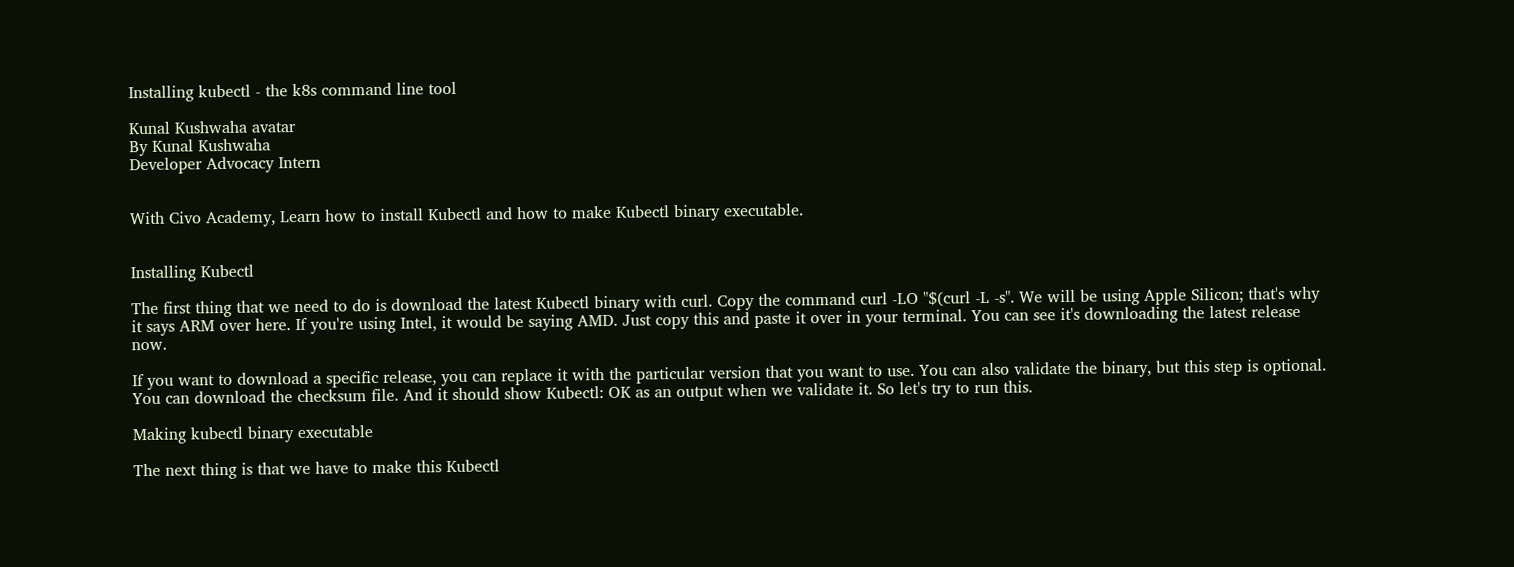Installing kubectl - the k8s command line tool

Kunal Kushwaha avatar
By Kunal Kushwaha
Developer Advocacy Intern


With Civo Academy, Learn how to install Kubectl and how to make Kubectl binary executable.


Installing Kubectl

The first thing that we need to do is download the latest Kubectl binary with curl. Copy the command curl -LO "$(curl -L -s". We will be using Apple Silicon; that's why it says ARM over here. If you're using Intel, it would be saying AMD. Just copy this and paste it over in your terminal. You can see it's downloading the latest release now.

If you want to download a specific release, you can replace it with the particular version that you want to use. You can also validate the binary, but this step is optional. You can download the checksum file. And it should show Kubectl: OK as an output when we validate it. So let's try to run this.

Making kubectl binary executable

The next thing is that we have to make this Kubectl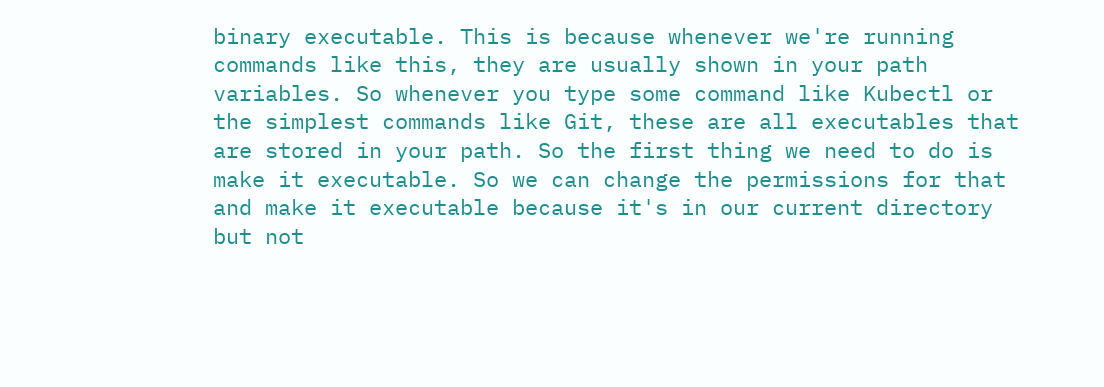binary executable. This is because whenever we're running commands like this, they are usually shown in your path variables. So whenever you type some command like Kubectl or the simplest commands like Git, these are all executables that are stored in your path. So the first thing we need to do is make it executable. So we can change the permissions for that and make it executable because it's in our current directory but not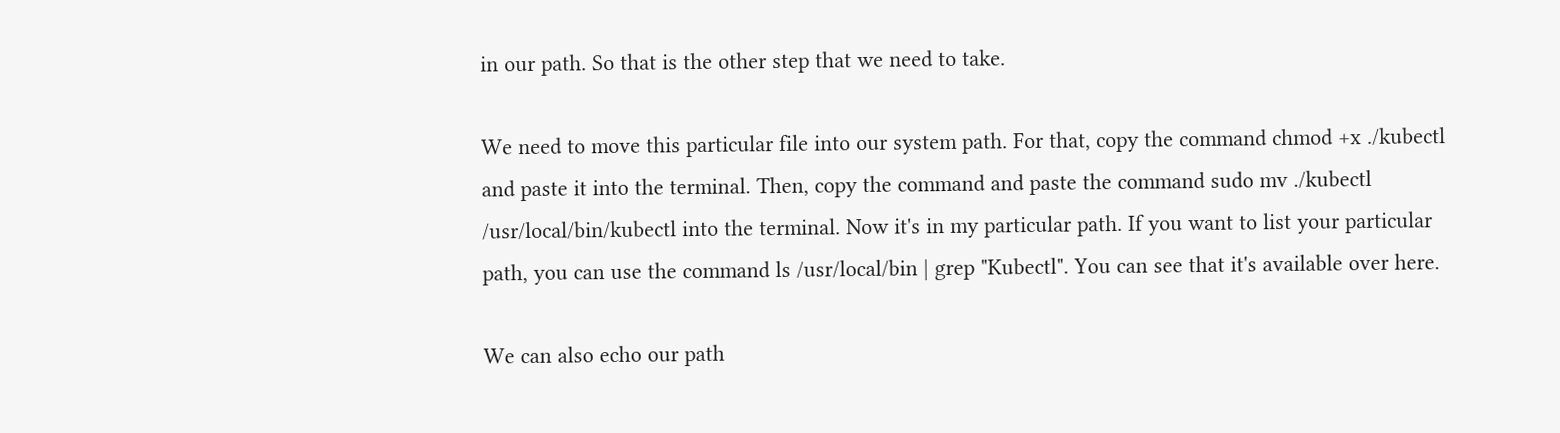in our path. So that is the other step that we need to take.

We need to move this particular file into our system path. For that, copy the command chmod +x ./kubectl and paste it into the terminal. Then, copy the command and paste the command sudo mv ./kubectl /usr/local/bin/kubectl into the terminal. Now it's in my particular path. If you want to list your particular path, you can use the command ls /usr/local/bin | grep "Kubectl". You can see that it's available over here.

We can also echo our path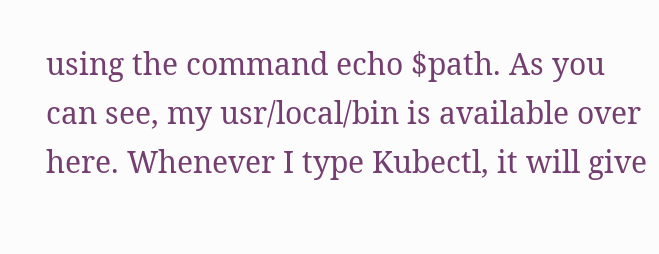using the command echo $path. As you can see, my usr/local/bin is available over here. Whenever I type Kubectl, it will give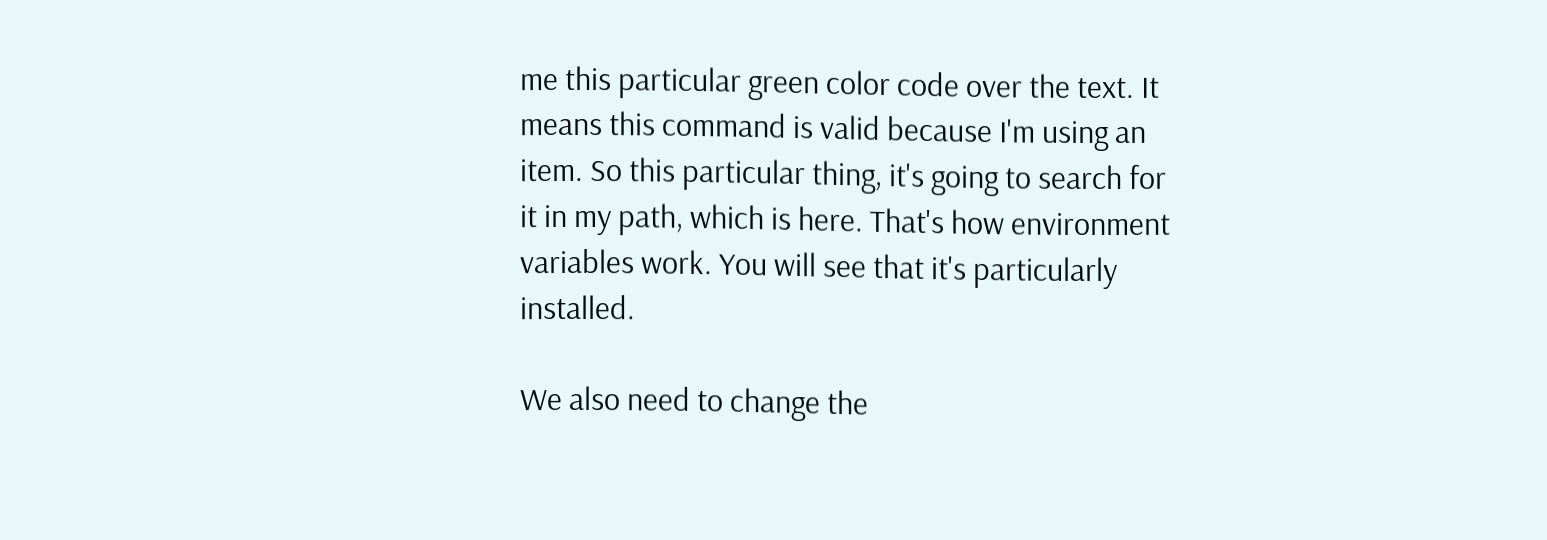me this particular green color code over the text. It means this command is valid because I'm using an item. So this particular thing, it's going to search for it in my path, which is here. That's how environment variables work. You will see that it's particularly installed.

We also need to change the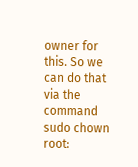owner for this. So we can do that via the command sudo chown root: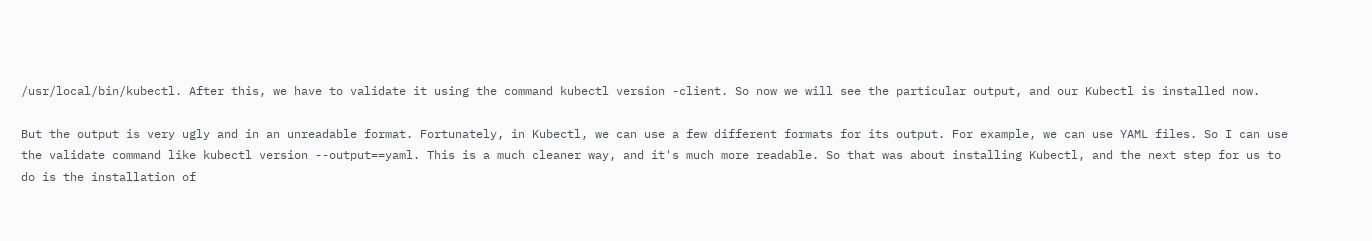/usr/local/bin/kubectl. After this, we have to validate it using the command kubectl version -client. So now we will see the particular output, and our Kubectl is installed now.

But the output is very ugly and in an unreadable format. Fortunately, in Kubectl, we can use a few different formats for its output. For example, we can use YAML files. So I can use the validate command like kubectl version --output==yaml. This is a much cleaner way, and it's much more readable. So that was about installing Kubectl, and the next step for us to do is the installation of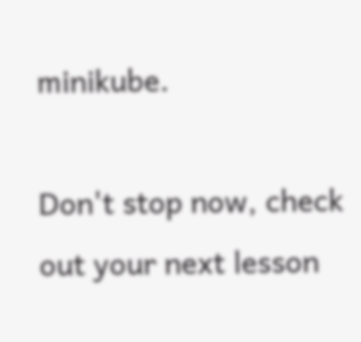minikube.

Don't stop now, check out your next lesson